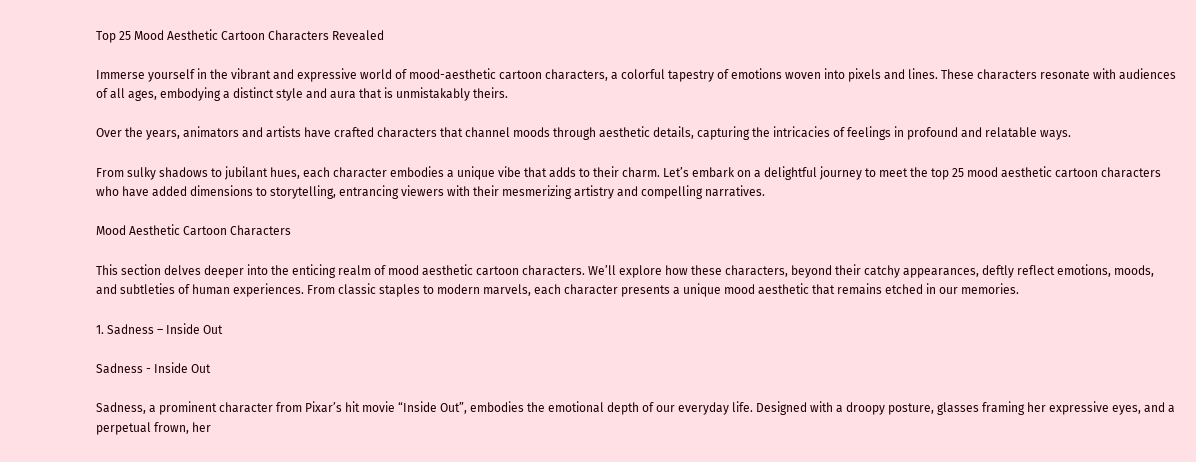Top 25 Mood Aesthetic Cartoon Characters Revealed

Immerse yourself in the vibrant and expressive world of mood-aesthetic cartoon characters, a colorful tapestry of emotions woven into pixels and lines. These characters resonate with audiences of all ages, embodying a distinct style and aura that is unmistakably theirs.

Over the years, animators and artists have crafted characters that channel moods through aesthetic details, capturing the intricacies of feelings in profound and relatable ways.

From sulky shadows to jubilant hues, each character embodies a unique vibe that adds to their charm. Let’s embark on a delightful journey to meet the top 25 mood aesthetic cartoon characters who have added dimensions to storytelling, entrancing viewers with their mesmerizing artistry and compelling narratives.

Mood Aesthetic Cartoon Characters

This section delves deeper into the enticing realm of mood aesthetic cartoon characters. We’ll explore how these characters, beyond their catchy appearances, deftly reflect emotions, moods, and subtleties of human experiences. From classic staples to modern marvels, each character presents a unique mood aesthetic that remains etched in our memories.

1. Sadness – Inside Out

Sadness - Inside Out

Sadness, a prominent character from Pixar’s hit movie “Inside Out”, embodies the emotional depth of our everyday life. Designed with a droopy posture, glasses framing her expressive eyes, and a perpetual frown, her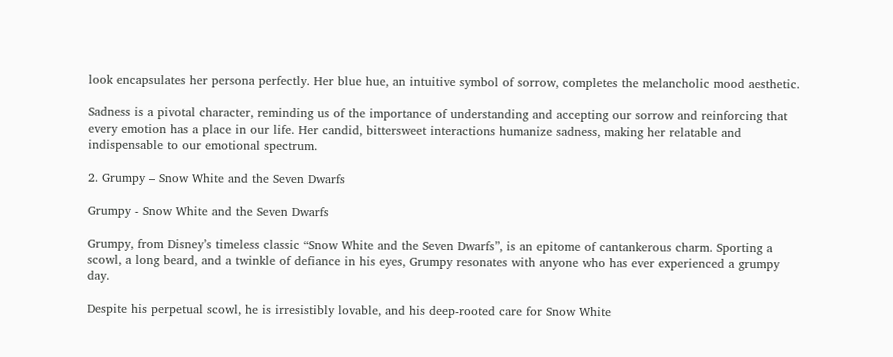look encapsulates her persona perfectly. Her blue hue, an intuitive symbol of sorrow, completes the melancholic mood aesthetic.

Sadness is a pivotal character, reminding us of the importance of understanding and accepting our sorrow and reinforcing that every emotion has a place in our life. Her candid, bittersweet interactions humanize sadness, making her relatable and indispensable to our emotional spectrum.

2. Grumpy – Snow White and the Seven Dwarfs

Grumpy - Snow White and the Seven Dwarfs

Grumpy, from Disney’s timeless classic “Snow White and the Seven Dwarfs”, is an epitome of cantankerous charm. Sporting a scowl, a long beard, and a twinkle of defiance in his eyes, Grumpy resonates with anyone who has ever experienced a grumpy day.

Despite his perpetual scowl, he is irresistibly lovable, and his deep-rooted care for Snow White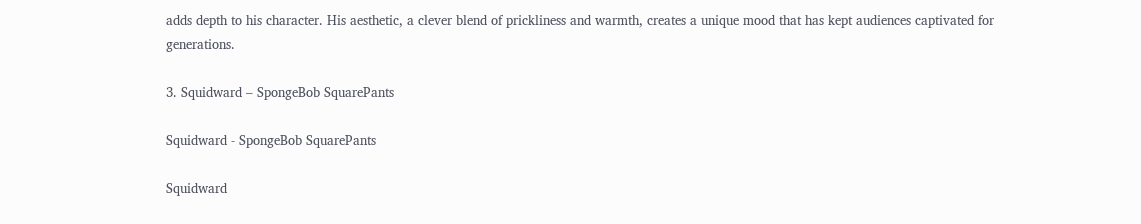adds depth to his character. His aesthetic, a clever blend of prickliness and warmth, creates a unique mood that has kept audiences captivated for generations.

3. Squidward – SpongeBob SquarePants

Squidward - SpongeBob SquarePants

Squidward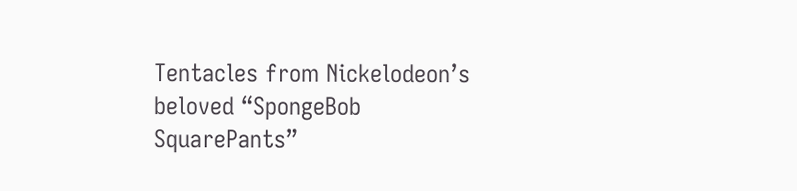Tentacles from Nickelodeon’s beloved “SpongeBob SquarePants”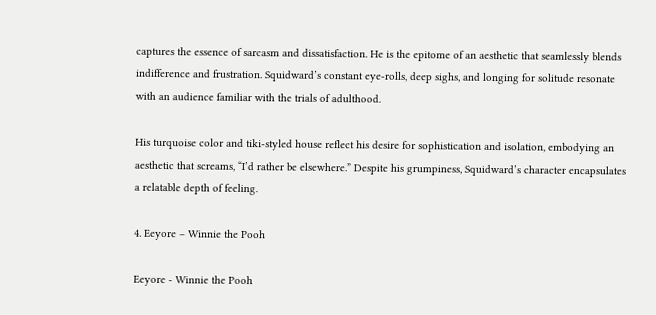captures the essence of sarcasm and dissatisfaction. He is the epitome of an aesthetic that seamlessly blends indifference and frustration. Squidward’s constant eye-rolls, deep sighs, and longing for solitude resonate with an audience familiar with the trials of adulthood.

His turquoise color and tiki-styled house reflect his desire for sophistication and isolation, embodying an aesthetic that screams, “I’d rather be elsewhere.” Despite his grumpiness, Squidward’s character encapsulates a relatable depth of feeling.

4. Eeyore – Winnie the Pooh

Eeyore - Winnie the Pooh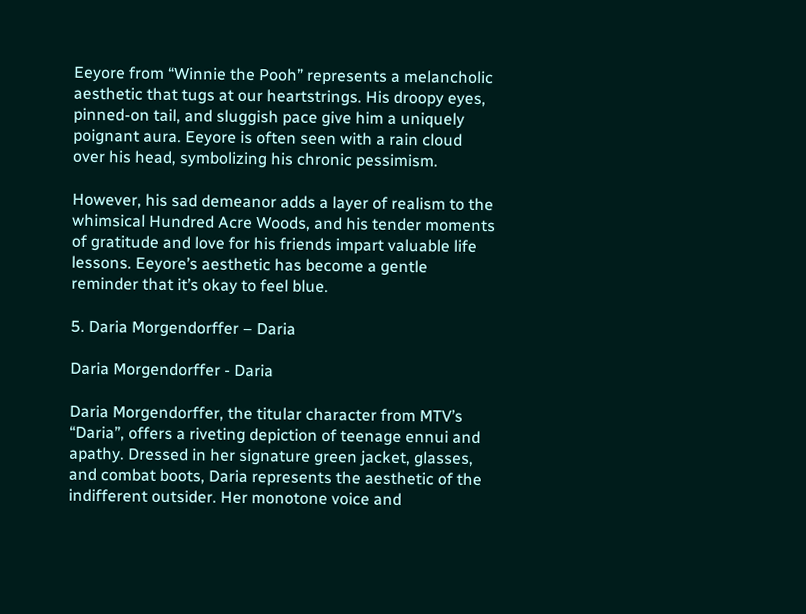Eeyore from “Winnie the Pooh” represents a melancholic aesthetic that tugs at our heartstrings. His droopy eyes, pinned-on tail, and sluggish pace give him a uniquely poignant aura. Eeyore is often seen with a rain cloud over his head, symbolizing his chronic pessimism.

However, his sad demeanor adds a layer of realism to the whimsical Hundred Acre Woods, and his tender moments of gratitude and love for his friends impart valuable life lessons. Eeyore’s aesthetic has become a gentle reminder that it’s okay to feel blue.

5. Daria Morgendorffer – Daria

Daria Morgendorffer - Daria

Daria Morgendorffer, the titular character from MTV’s “Daria”, offers a riveting depiction of teenage ennui and apathy. Dressed in her signature green jacket, glasses, and combat boots, Daria represents the aesthetic of the indifferent outsider. Her monotone voice and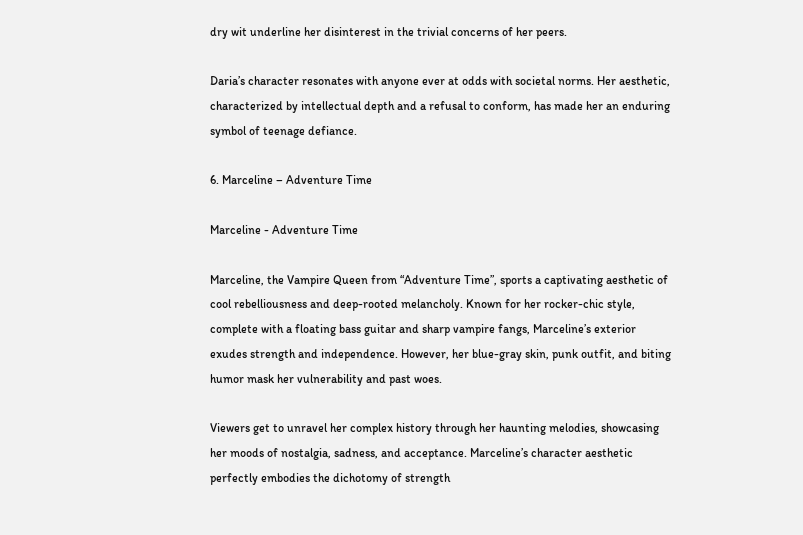dry wit underline her disinterest in the trivial concerns of her peers.

Daria’s character resonates with anyone ever at odds with societal norms. Her aesthetic, characterized by intellectual depth and a refusal to conform, has made her an enduring symbol of teenage defiance.

6. Marceline – Adventure Time

Marceline - Adventure Time

Marceline, the Vampire Queen from “Adventure Time”, sports a captivating aesthetic of cool rebelliousness and deep-rooted melancholy. Known for her rocker-chic style, complete with a floating bass guitar and sharp vampire fangs, Marceline’s exterior exudes strength and independence. However, her blue-gray skin, punk outfit, and biting humor mask her vulnerability and past woes.

Viewers get to unravel her complex history through her haunting melodies, showcasing her moods of nostalgia, sadness, and acceptance. Marceline’s character aesthetic perfectly embodies the dichotomy of strength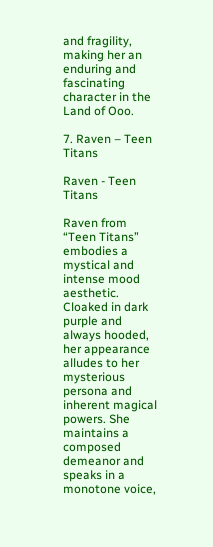and fragility, making her an enduring and fascinating character in the Land of Ooo.

7. Raven – Teen Titans

Raven - Teen Titans

Raven from “Teen Titans” embodies a mystical and intense mood aesthetic. Cloaked in dark purple and always hooded, her appearance alludes to her mysterious persona and inherent magical powers. She maintains a composed demeanor and speaks in a monotone voice,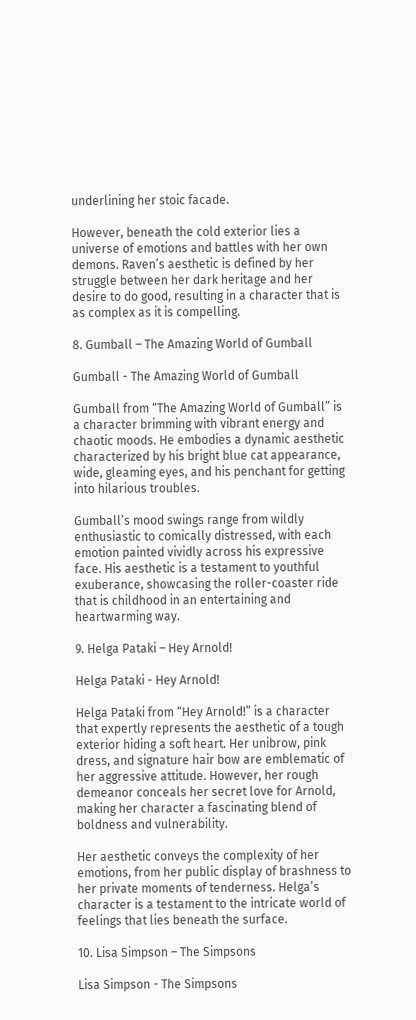underlining her stoic facade.

However, beneath the cold exterior lies a universe of emotions and battles with her own demons. Raven’s aesthetic is defined by her struggle between her dark heritage and her desire to do good, resulting in a character that is as complex as it is compelling.

8. Gumball – The Amazing World of Gumball

Gumball - The Amazing World of Gumball

Gumball from “The Amazing World of Gumball” is a character brimming with vibrant energy and chaotic moods. He embodies a dynamic aesthetic characterized by his bright blue cat appearance, wide, gleaming eyes, and his penchant for getting into hilarious troubles.

Gumball’s mood swings range from wildly enthusiastic to comically distressed, with each emotion painted vividly across his expressive face. His aesthetic is a testament to youthful exuberance, showcasing the roller-coaster ride that is childhood in an entertaining and heartwarming way.

9. Helga Pataki – Hey Arnold!

Helga Pataki - Hey Arnold!

Helga Pataki from “Hey Arnold!” is a character that expertly represents the aesthetic of a tough exterior hiding a soft heart. Her unibrow, pink dress, and signature hair bow are emblematic of her aggressive attitude. However, her rough demeanor conceals her secret love for Arnold, making her character a fascinating blend of boldness and vulnerability.

Her aesthetic conveys the complexity of her emotions, from her public display of brashness to her private moments of tenderness. Helga’s character is a testament to the intricate world of feelings that lies beneath the surface.

10. Lisa Simpson – The Simpsons

Lisa Simpson - The Simpsons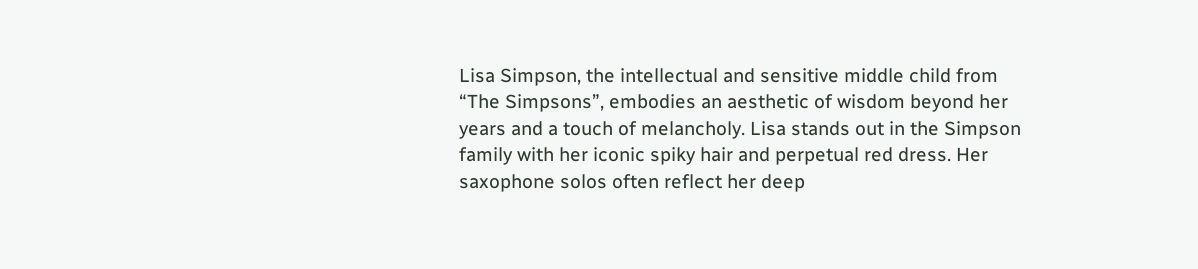Lisa Simpson, the intellectual and sensitive middle child from “The Simpsons”, embodies an aesthetic of wisdom beyond her years and a touch of melancholy. Lisa stands out in the Simpson family with her iconic spiky hair and perpetual red dress. Her saxophone solos often reflect her deep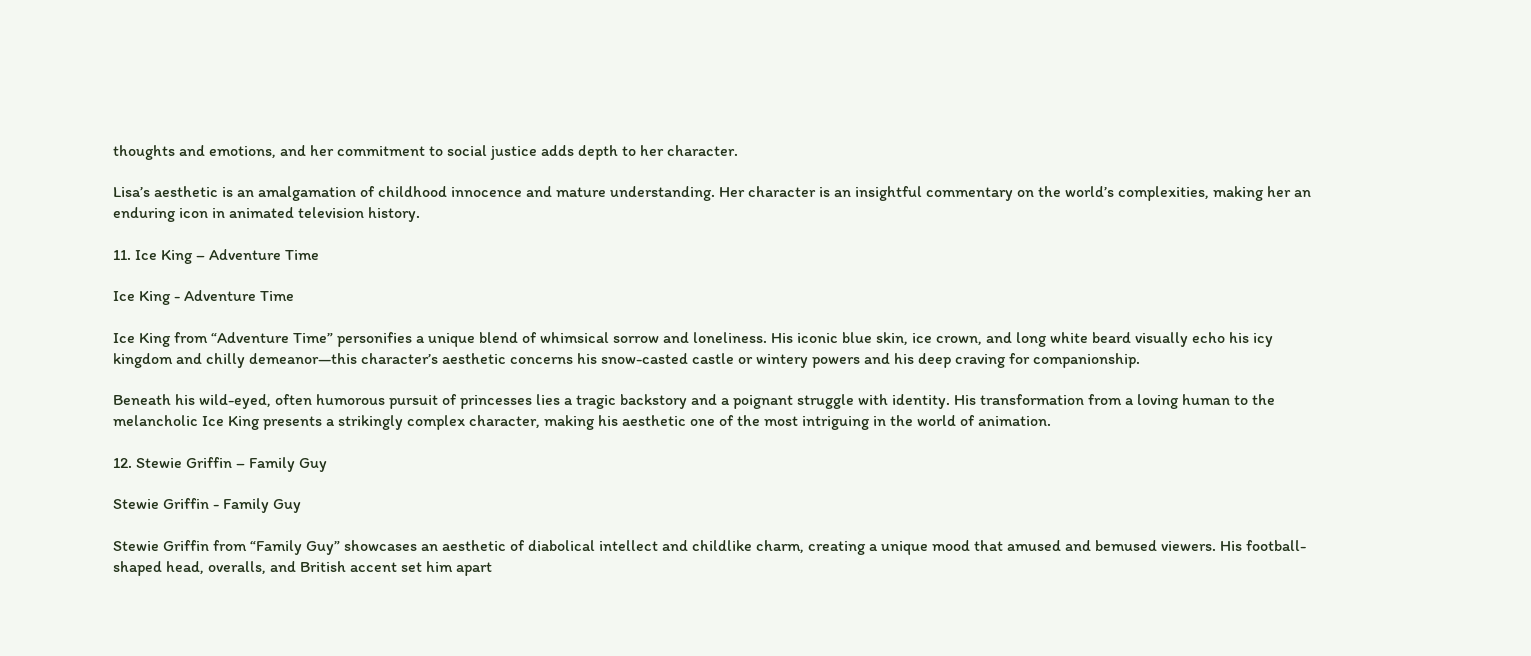thoughts and emotions, and her commitment to social justice adds depth to her character.

Lisa’s aesthetic is an amalgamation of childhood innocence and mature understanding. Her character is an insightful commentary on the world’s complexities, making her an enduring icon in animated television history.

11. Ice King – Adventure Time

Ice King - Adventure Time

Ice King from “Adventure Time” personifies a unique blend of whimsical sorrow and loneliness. His iconic blue skin, ice crown, and long white beard visually echo his icy kingdom and chilly demeanor—this character’s aesthetic concerns his snow-casted castle or wintery powers and his deep craving for companionship.

Beneath his wild-eyed, often humorous pursuit of princesses lies a tragic backstory and a poignant struggle with identity. His transformation from a loving human to the melancholic Ice King presents a strikingly complex character, making his aesthetic one of the most intriguing in the world of animation.

12. Stewie Griffin – Family Guy

Stewie Griffin - Family Guy

Stewie Griffin from “Family Guy” showcases an aesthetic of diabolical intellect and childlike charm, creating a unique mood that amused and bemused viewers. His football-shaped head, overalls, and British accent set him apart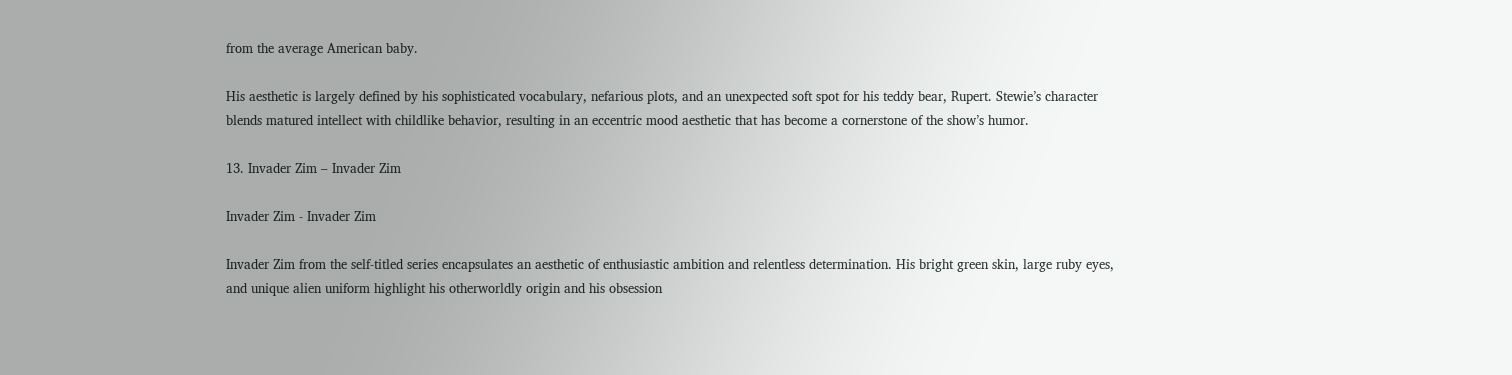from the average American baby.

His aesthetic is largely defined by his sophisticated vocabulary, nefarious plots, and an unexpected soft spot for his teddy bear, Rupert. Stewie’s character blends matured intellect with childlike behavior, resulting in an eccentric mood aesthetic that has become a cornerstone of the show’s humor.

13. Invader Zim – Invader Zim

Invader Zim - Invader Zim

Invader Zim from the self-titled series encapsulates an aesthetic of enthusiastic ambition and relentless determination. His bright green skin, large ruby eyes, and unique alien uniform highlight his otherworldly origin and his obsession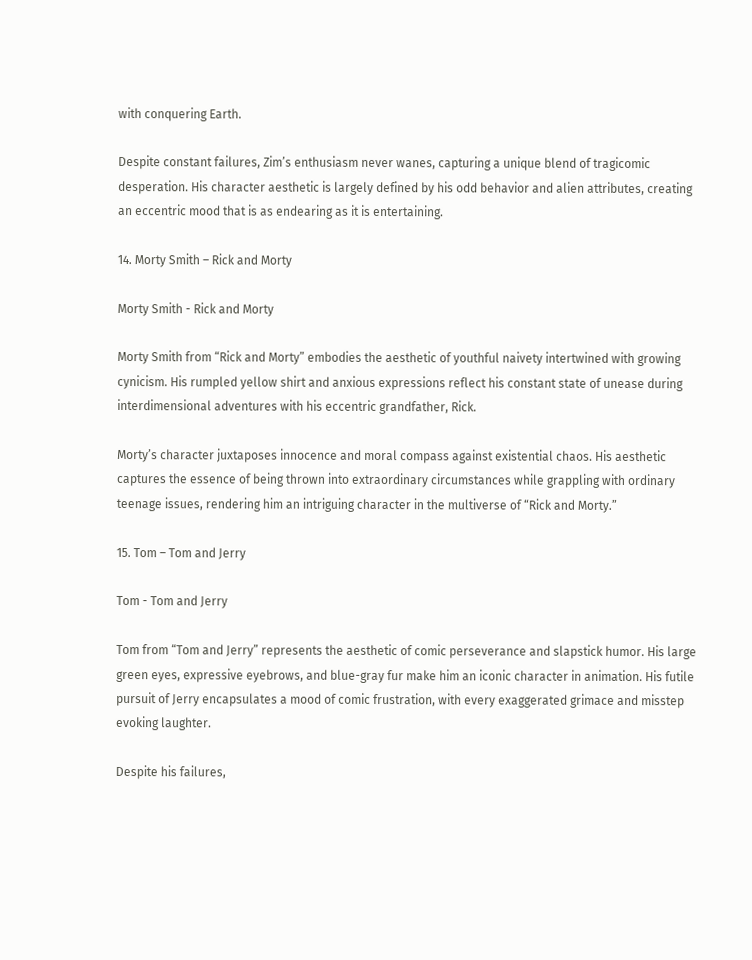with conquering Earth.

Despite constant failures, Zim’s enthusiasm never wanes, capturing a unique blend of tragicomic desperation. His character aesthetic is largely defined by his odd behavior and alien attributes, creating an eccentric mood that is as endearing as it is entertaining.

14. Morty Smith – Rick and Morty

Morty Smith - Rick and Morty

Morty Smith from “Rick and Morty” embodies the aesthetic of youthful naivety intertwined with growing cynicism. His rumpled yellow shirt and anxious expressions reflect his constant state of unease during interdimensional adventures with his eccentric grandfather, Rick.

Morty’s character juxtaposes innocence and moral compass against existential chaos. His aesthetic captures the essence of being thrown into extraordinary circumstances while grappling with ordinary teenage issues, rendering him an intriguing character in the multiverse of “Rick and Morty.”

15. Tom – Tom and Jerry

Tom - Tom and Jerry

Tom from “Tom and Jerry” represents the aesthetic of comic perseverance and slapstick humor. His large green eyes, expressive eyebrows, and blue-gray fur make him an iconic character in animation. His futile pursuit of Jerry encapsulates a mood of comic frustration, with every exaggerated grimace and misstep evoking laughter.

Despite his failures,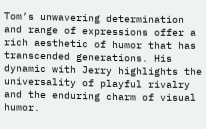Tom’s unwavering determination and range of expressions offer a rich aesthetic of humor that has transcended generations. His dynamic with Jerry highlights the universality of playful rivalry and the enduring charm of visual humor.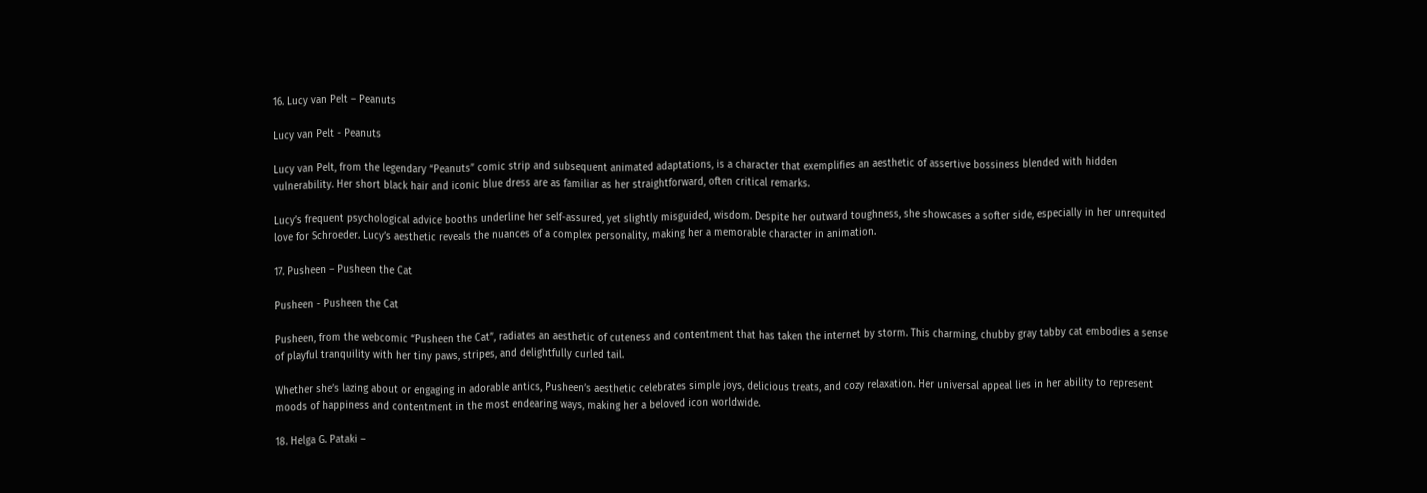16. Lucy van Pelt – Peanuts

Lucy van Pelt - Peanuts

Lucy van Pelt, from the legendary “Peanuts” comic strip and subsequent animated adaptations, is a character that exemplifies an aesthetic of assertive bossiness blended with hidden vulnerability. Her short black hair and iconic blue dress are as familiar as her straightforward, often critical remarks.

Lucy’s frequent psychological advice booths underline her self-assured, yet slightly misguided, wisdom. Despite her outward toughness, she showcases a softer side, especially in her unrequited love for Schroeder. Lucy’s aesthetic reveals the nuances of a complex personality, making her a memorable character in animation.

17. Pusheen – Pusheen the Cat

Pusheen - Pusheen the Cat

Pusheen, from the webcomic “Pusheen the Cat”, radiates an aesthetic of cuteness and contentment that has taken the internet by storm. This charming, chubby gray tabby cat embodies a sense of playful tranquility with her tiny paws, stripes, and delightfully curled tail.

Whether she’s lazing about or engaging in adorable antics, Pusheen’s aesthetic celebrates simple joys, delicious treats, and cozy relaxation. Her universal appeal lies in her ability to represent moods of happiness and contentment in the most endearing ways, making her a beloved icon worldwide.

18. Helga G. Pataki –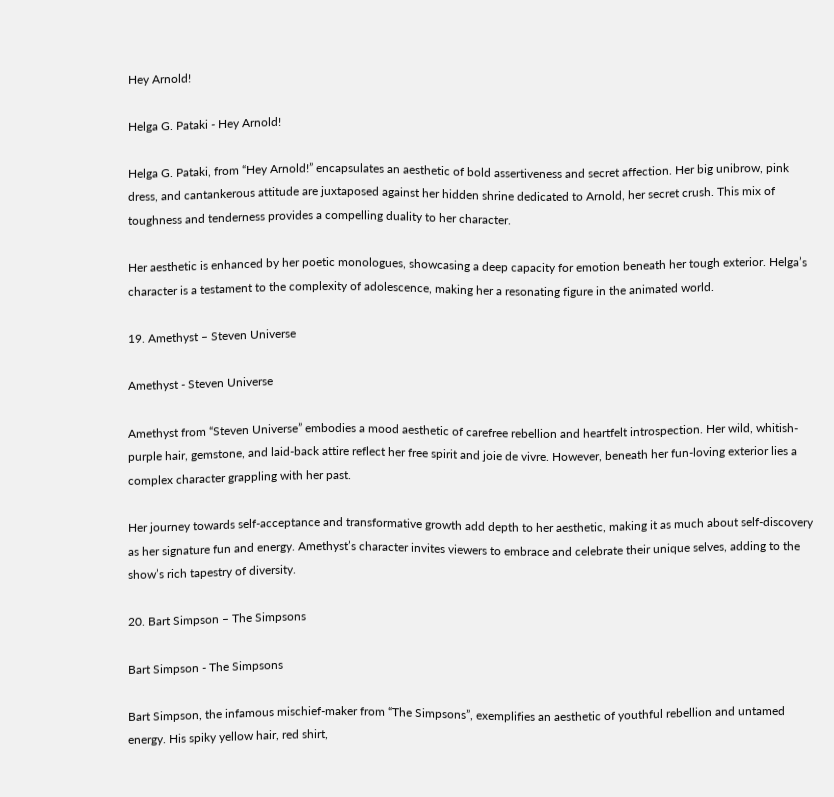Hey Arnold!

Helga G. Pataki - Hey Arnold!

Helga G. Pataki, from “Hey Arnold!” encapsulates an aesthetic of bold assertiveness and secret affection. Her big unibrow, pink dress, and cantankerous attitude are juxtaposed against her hidden shrine dedicated to Arnold, her secret crush. This mix of toughness and tenderness provides a compelling duality to her character.

Her aesthetic is enhanced by her poetic monologues, showcasing a deep capacity for emotion beneath her tough exterior. Helga’s character is a testament to the complexity of adolescence, making her a resonating figure in the animated world.

19. Amethyst – Steven Universe

Amethyst - Steven Universe

Amethyst from “Steven Universe” embodies a mood aesthetic of carefree rebellion and heartfelt introspection. Her wild, whitish-purple hair, gemstone, and laid-back attire reflect her free spirit and joie de vivre. However, beneath her fun-loving exterior lies a complex character grappling with her past.

Her journey towards self-acceptance and transformative growth add depth to her aesthetic, making it as much about self-discovery as her signature fun and energy. Amethyst’s character invites viewers to embrace and celebrate their unique selves, adding to the show’s rich tapestry of diversity.

20. Bart Simpson – The Simpsons

Bart Simpson - The Simpsons

Bart Simpson, the infamous mischief-maker from “The Simpsons”, exemplifies an aesthetic of youthful rebellion and untamed energy. His spiky yellow hair, red shirt,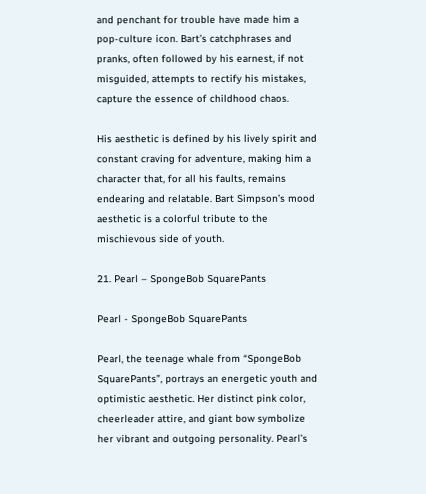and penchant for trouble have made him a pop-culture icon. Bart’s catchphrases and pranks, often followed by his earnest, if not misguided, attempts to rectify his mistakes, capture the essence of childhood chaos.

His aesthetic is defined by his lively spirit and constant craving for adventure, making him a character that, for all his faults, remains endearing and relatable. Bart Simpson’s mood aesthetic is a colorful tribute to the mischievous side of youth.

21. Pearl – SpongeBob SquarePants

Pearl - SpongeBob SquarePants

Pearl, the teenage whale from “SpongeBob SquarePants”, portrays an energetic youth and optimistic aesthetic. Her distinct pink color, cheerleader attire, and giant bow symbolize her vibrant and outgoing personality. Pearl’s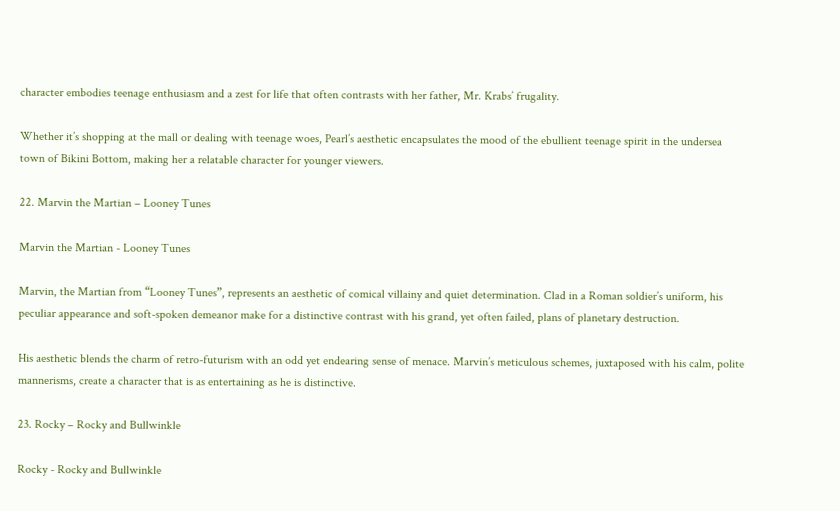character embodies teenage enthusiasm and a zest for life that often contrasts with her father, Mr. Krabs’ frugality.

Whether it’s shopping at the mall or dealing with teenage woes, Pearl’s aesthetic encapsulates the mood of the ebullient teenage spirit in the undersea town of Bikini Bottom, making her a relatable character for younger viewers.

22. Marvin the Martian – Looney Tunes

Marvin the Martian - Looney Tunes

Marvin, the Martian from “Looney Tunes”, represents an aesthetic of comical villainy and quiet determination. Clad in a Roman soldier’s uniform, his peculiar appearance and soft-spoken demeanor make for a distinctive contrast with his grand, yet often failed, plans of planetary destruction.

His aesthetic blends the charm of retro-futurism with an odd yet endearing sense of menace. Marvin’s meticulous schemes, juxtaposed with his calm, polite mannerisms, create a character that is as entertaining as he is distinctive.

23. Rocky – Rocky and Bullwinkle

Rocky - Rocky and Bullwinkle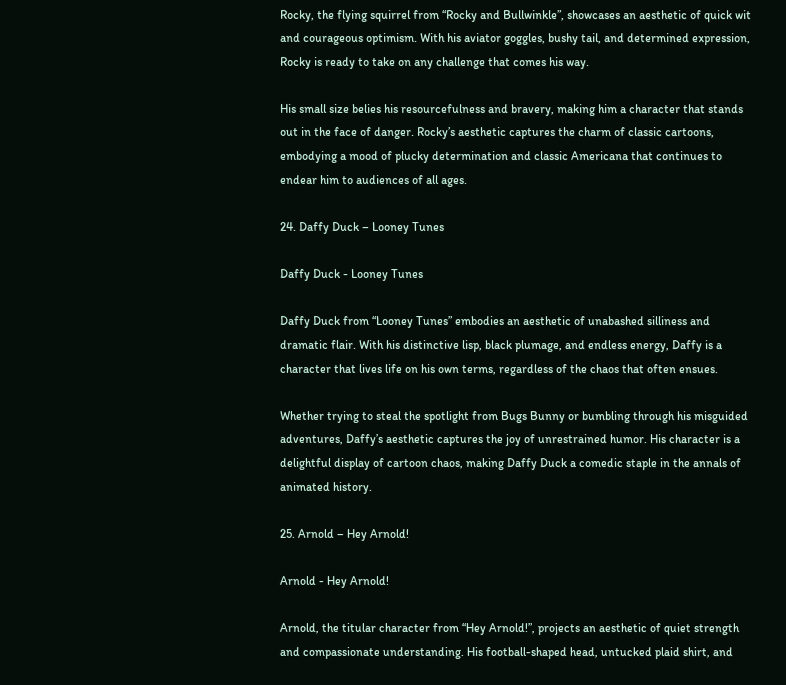Rocky, the flying squirrel from “Rocky and Bullwinkle”, showcases an aesthetic of quick wit and courageous optimism. With his aviator goggles, bushy tail, and determined expression, Rocky is ready to take on any challenge that comes his way.

His small size belies his resourcefulness and bravery, making him a character that stands out in the face of danger. Rocky’s aesthetic captures the charm of classic cartoons, embodying a mood of plucky determination and classic Americana that continues to endear him to audiences of all ages.

24. Daffy Duck – Looney Tunes

Daffy Duck - Looney Tunes

Daffy Duck from “Looney Tunes” embodies an aesthetic of unabashed silliness and dramatic flair. With his distinctive lisp, black plumage, and endless energy, Daffy is a character that lives life on his own terms, regardless of the chaos that often ensues.

Whether trying to steal the spotlight from Bugs Bunny or bumbling through his misguided adventures, Daffy’s aesthetic captures the joy of unrestrained humor. His character is a delightful display of cartoon chaos, making Daffy Duck a comedic staple in the annals of animated history.

25. Arnold – Hey Arnold!

Arnold - Hey Arnold!

Arnold, the titular character from “Hey Arnold!”, projects an aesthetic of quiet strength and compassionate understanding. His football-shaped head, untucked plaid shirt, and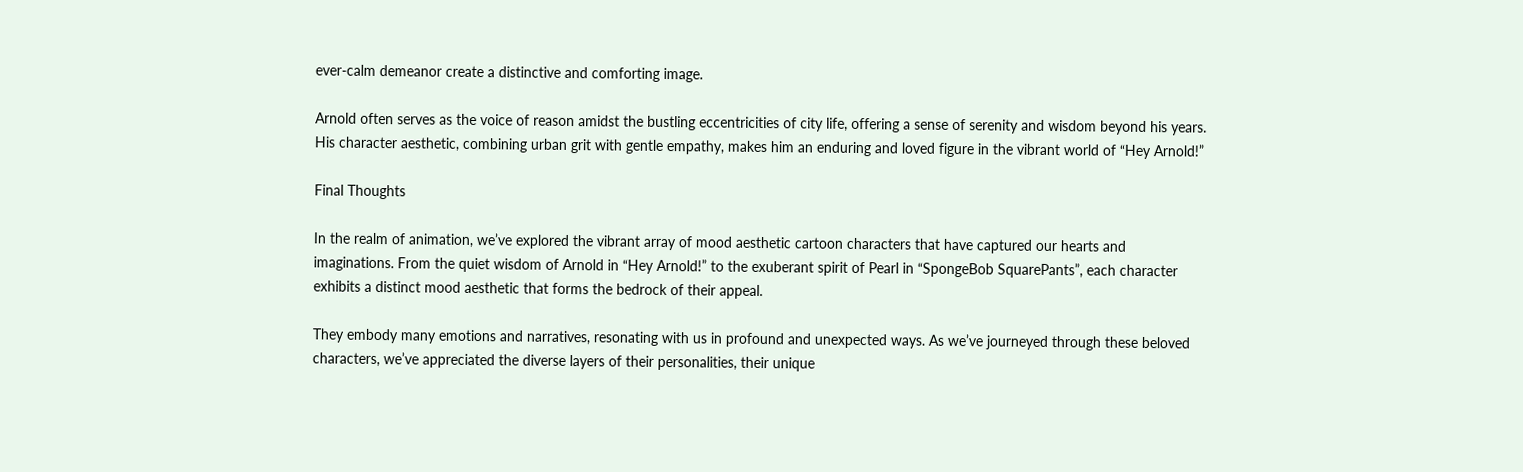ever-calm demeanor create a distinctive and comforting image.

Arnold often serves as the voice of reason amidst the bustling eccentricities of city life, offering a sense of serenity and wisdom beyond his years. His character aesthetic, combining urban grit with gentle empathy, makes him an enduring and loved figure in the vibrant world of “Hey Arnold!”

Final Thoughts

In the realm of animation, we’ve explored the vibrant array of mood aesthetic cartoon characters that have captured our hearts and imaginations. From the quiet wisdom of Arnold in “Hey Arnold!” to the exuberant spirit of Pearl in “SpongeBob SquarePants”, each character exhibits a distinct mood aesthetic that forms the bedrock of their appeal.

They embody many emotions and narratives, resonating with us in profound and unexpected ways. As we’ve journeyed through these beloved characters, we’ve appreciated the diverse layers of their personalities, their unique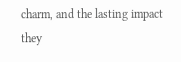charm, and the lasting impact they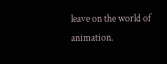leave on the world of animation.